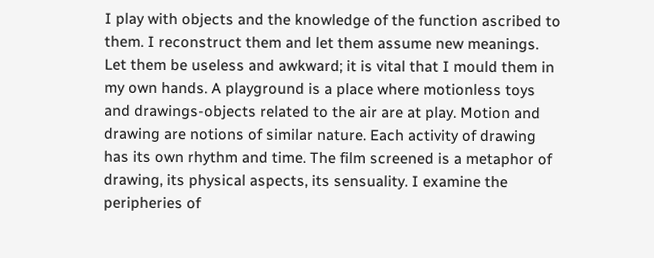I play with objects and the knowledge of the function ascribed to them. I reconstruct them and let them assume new meanings. Let them be useless and awkward; it is vital that I mould them in my own hands. A playground is a place where motionless toys and drawings-objects related to the air are at play. Motion and drawing are notions of similar nature. Each activity of drawing has its own rhythm and time. The film screened is a metaphor of drawing, its physical aspects, its sensuality. I examine the peripheries of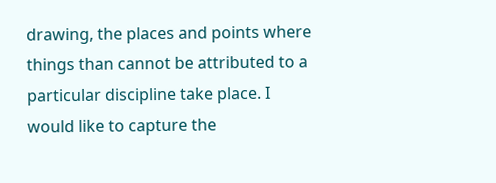drawing, the places and points where things than cannot be attributed to a particular discipline take place. I would like to capture the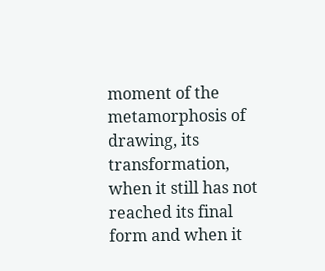moment of the metamorphosis of drawing, its transformation, when it still has not reached its final form and when it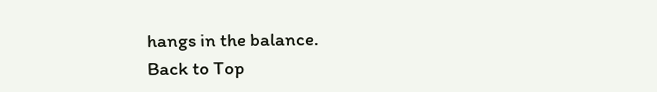hangs in the balance.
Back to Top